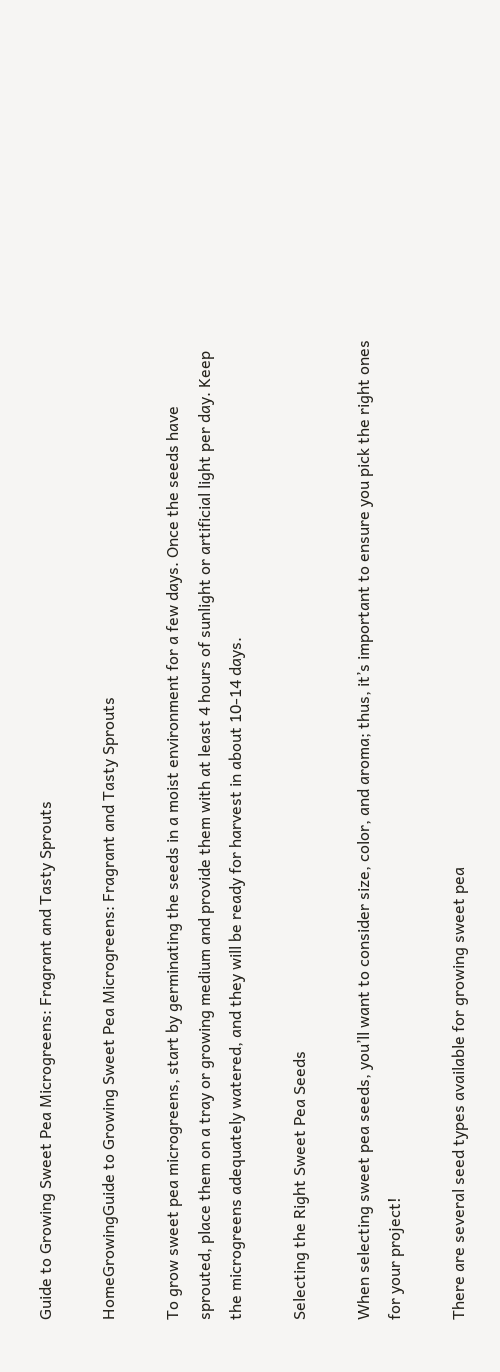Guide to Growing Sweet Pea Microgreens: Fragrant and Tasty Sprouts

HomeGrowingGuide to Growing Sweet Pea Microgreens: Fragrant and Tasty Sprouts

To grow sweet pea microgreens, start by germinating the seeds in a moist environment for a few days. Once the seeds have sprouted, place them on a tray or growing medium and provide them with at least 4 hours of sunlight or artificial light per day. Keep the microgreens adequately watered, and they will be ready for harvest in about 10-14 days.

Selecting the Right Sweet Pea Seeds

When selecting sweet pea seeds, you’ll want to consider size, color, and aroma; thus, it’s important to ensure you pick the right ones for your project!

There are several seed types available for growing sweet pea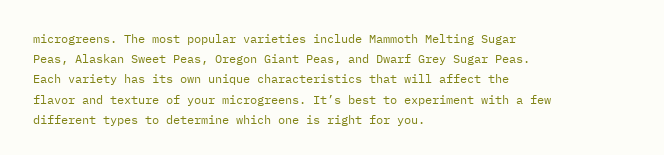microgreens. The most popular varieties include Mammoth Melting Sugar Peas, Alaskan Sweet Peas, Oregon Giant Peas, and Dwarf Grey Sugar Peas. Each variety has its own unique characteristics that will affect the flavor and texture of your microgreens. It’s best to experiment with a few different types to determine which one is right for you.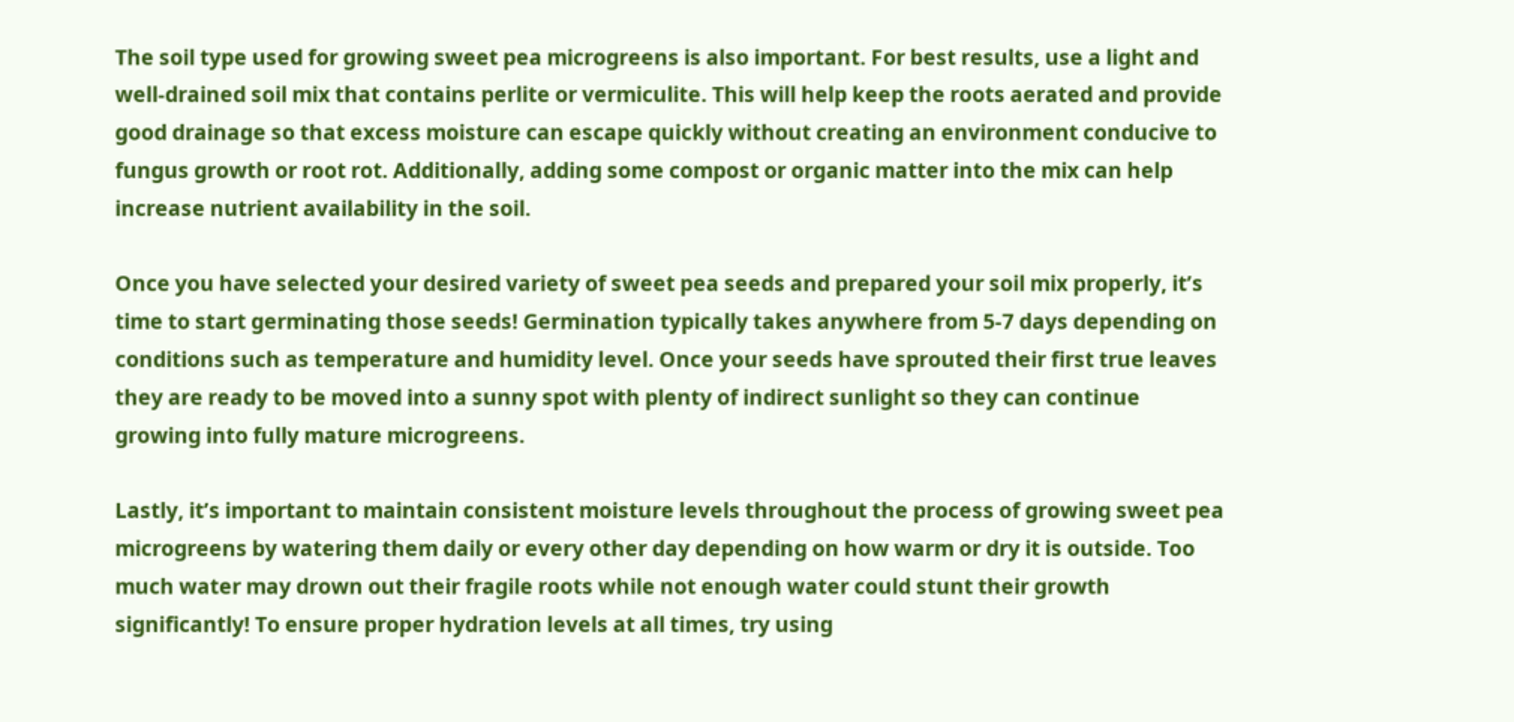The soil type used for growing sweet pea microgreens is also important. For best results, use a light and well-drained soil mix that contains perlite or vermiculite. This will help keep the roots aerated and provide good drainage so that excess moisture can escape quickly without creating an environment conducive to fungus growth or root rot. Additionally, adding some compost or organic matter into the mix can help increase nutrient availability in the soil.

Once you have selected your desired variety of sweet pea seeds and prepared your soil mix properly, it’s time to start germinating those seeds! Germination typically takes anywhere from 5-7 days depending on conditions such as temperature and humidity level. Once your seeds have sprouted their first true leaves they are ready to be moved into a sunny spot with plenty of indirect sunlight so they can continue growing into fully mature microgreens.

Lastly, it’s important to maintain consistent moisture levels throughout the process of growing sweet pea microgreens by watering them daily or every other day depending on how warm or dry it is outside. Too much water may drown out their fragile roots while not enough water could stunt their growth significantly! To ensure proper hydration levels at all times, try using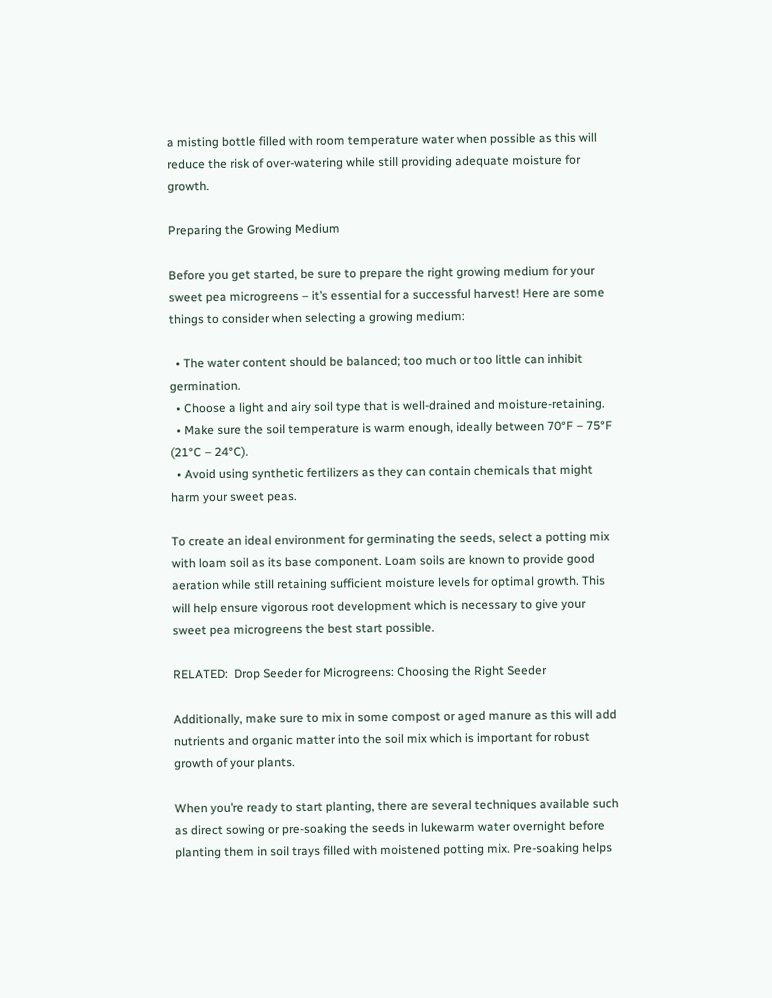a misting bottle filled with room temperature water when possible as this will reduce the risk of over-watering while still providing adequate moisture for growth.

Preparing the Growing Medium

Before you get started, be sure to prepare the right growing medium for your sweet pea microgreens – it’s essential for a successful harvest! Here are some things to consider when selecting a growing medium:

  • The water content should be balanced; too much or too little can inhibit germination.
  • Choose a light and airy soil type that is well-drained and moisture-retaining.
  • Make sure the soil temperature is warm enough, ideally between 70°F – 75°F (21°C – 24°C).
  • Avoid using synthetic fertilizers as they can contain chemicals that might harm your sweet peas.

To create an ideal environment for germinating the seeds, select a potting mix with loam soil as its base component. Loam soils are known to provide good aeration while still retaining sufficient moisture levels for optimal growth. This will help ensure vigorous root development which is necessary to give your sweet pea microgreens the best start possible.

RELATED:  Drop Seeder for Microgreens: Choosing the Right Seeder

Additionally, make sure to mix in some compost or aged manure as this will add nutrients and organic matter into the soil mix which is important for robust growth of your plants.

When you’re ready to start planting, there are several techniques available such as direct sowing or pre-soaking the seeds in lukewarm water overnight before planting them in soil trays filled with moistened potting mix. Pre-soaking helps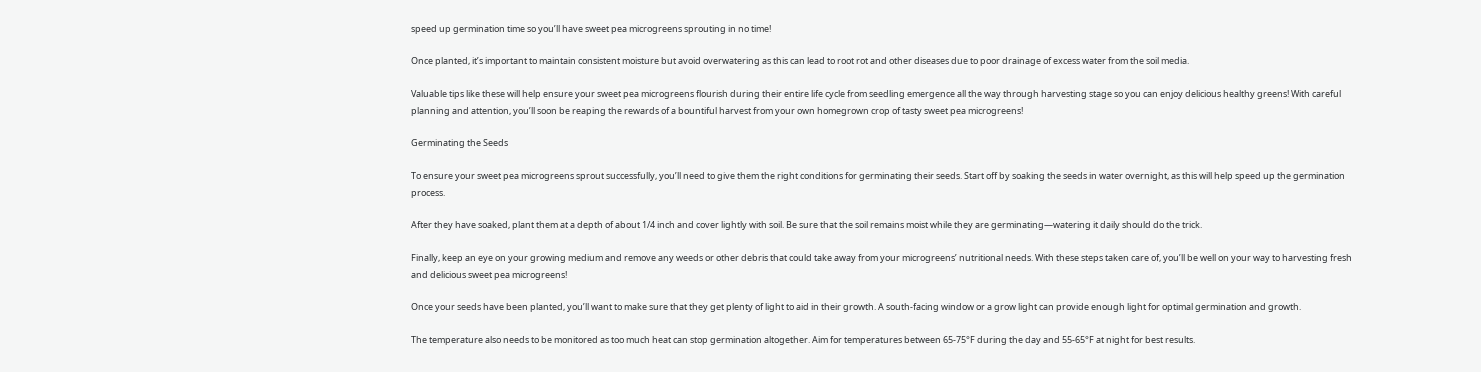speed up germination time so you’ll have sweet pea microgreens sprouting in no time!

Once planted, it’s important to maintain consistent moisture but avoid overwatering as this can lead to root rot and other diseases due to poor drainage of excess water from the soil media.

Valuable tips like these will help ensure your sweet pea microgreens flourish during their entire life cycle from seedling emergence all the way through harvesting stage so you can enjoy delicious healthy greens! With careful planning and attention, you’ll soon be reaping the rewards of a bountiful harvest from your own homegrown crop of tasty sweet pea microgreens!

Germinating the Seeds

To ensure your sweet pea microgreens sprout successfully, you’ll need to give them the right conditions for germinating their seeds. Start off by soaking the seeds in water overnight, as this will help speed up the germination process.

After they have soaked, plant them at a depth of about 1/4 inch and cover lightly with soil. Be sure that the soil remains moist while they are germinating—watering it daily should do the trick.

Finally, keep an eye on your growing medium and remove any weeds or other debris that could take away from your microgreens’ nutritional needs. With these steps taken care of, you’ll be well on your way to harvesting fresh and delicious sweet pea microgreens!

Once your seeds have been planted, you’ll want to make sure that they get plenty of light to aid in their growth. A south-facing window or a grow light can provide enough light for optimal germination and growth.

The temperature also needs to be monitored as too much heat can stop germination altogether. Aim for temperatures between 65-75°F during the day and 55-65°F at night for best results.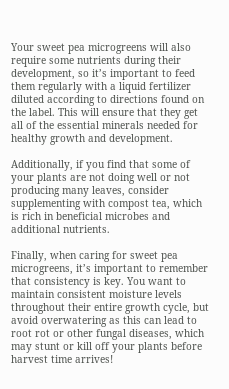Your sweet pea microgreens will also require some nutrients during their development, so it’s important to feed them regularly with a liquid fertilizer diluted according to directions found on the label. This will ensure that they get all of the essential minerals needed for healthy growth and development.

Additionally, if you find that some of your plants are not doing well or not producing many leaves, consider supplementing with compost tea, which is rich in beneficial microbes and additional nutrients.

Finally, when caring for sweet pea microgreens, it’s important to remember that consistency is key. You want to maintain consistent moisture levels throughout their entire growth cycle, but avoid overwatering as this can lead to root rot or other fungal diseases, which may stunt or kill off your plants before harvest time arrives!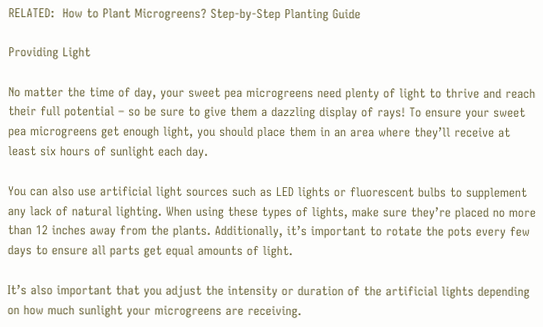RELATED:  How to Plant Microgreens? Step-by-Step Planting Guide

Providing Light

No matter the time of day, your sweet pea microgreens need plenty of light to thrive and reach their full potential – so be sure to give them a dazzling display of rays! To ensure your sweet pea microgreens get enough light, you should place them in an area where they’ll receive at least six hours of sunlight each day.

You can also use artificial light sources such as LED lights or fluorescent bulbs to supplement any lack of natural lighting. When using these types of lights, make sure they’re placed no more than 12 inches away from the plants. Additionally, it’s important to rotate the pots every few days to ensure all parts get equal amounts of light.

It’s also important that you adjust the intensity or duration of the artificial lights depending on how much sunlight your microgreens are receiving.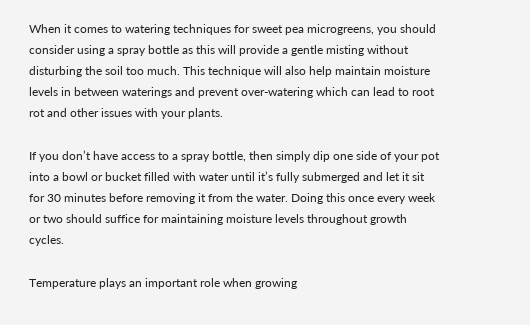When it comes to watering techniques for sweet pea microgreens, you should consider using a spray bottle as this will provide a gentle misting without disturbing the soil too much. This technique will also help maintain moisture levels in between waterings and prevent over-watering which can lead to root rot and other issues with your plants.

If you don’t have access to a spray bottle, then simply dip one side of your pot into a bowl or bucket filled with water until it’s fully submerged and let it sit for 30 minutes before removing it from the water. Doing this once every week or two should suffice for maintaining moisture levels throughout growth cycles.

Temperature plays an important role when growing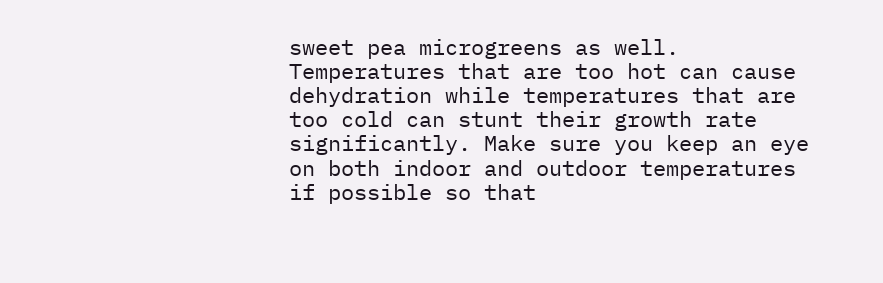sweet pea microgreens as well. Temperatures that are too hot can cause dehydration while temperatures that are too cold can stunt their growth rate significantly. Make sure you keep an eye on both indoor and outdoor temperatures if possible so that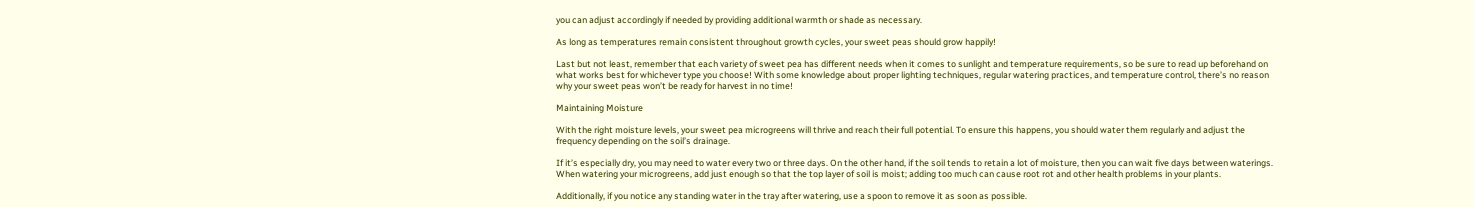you can adjust accordingly if needed by providing additional warmth or shade as necessary.

As long as temperatures remain consistent throughout growth cycles, your sweet peas should grow happily!

Last but not least, remember that each variety of sweet pea has different needs when it comes to sunlight and temperature requirements, so be sure to read up beforehand on what works best for whichever type you choose! With some knowledge about proper lighting techniques, regular watering practices, and temperature control, there’s no reason why your sweet peas won’t be ready for harvest in no time!

Maintaining Moisture

With the right moisture levels, your sweet pea microgreens will thrive and reach their full potential. To ensure this happens, you should water them regularly and adjust the frequency depending on the soil’s drainage.

If it’s especially dry, you may need to water every two or three days. On the other hand, if the soil tends to retain a lot of moisture, then you can wait five days between waterings. When watering your microgreens, add just enough so that the top layer of soil is moist; adding too much can cause root rot and other health problems in your plants.

Additionally, if you notice any standing water in the tray after watering, use a spoon to remove it as soon as possible.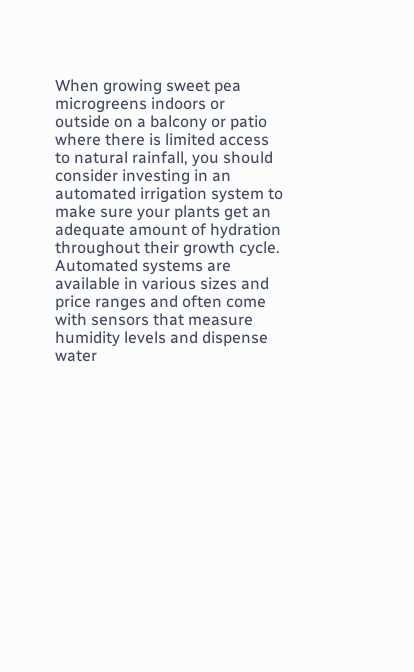When growing sweet pea microgreens indoors or outside on a balcony or patio where there is limited access to natural rainfall, you should consider investing in an automated irrigation system to make sure your plants get an adequate amount of hydration throughout their growth cycle. Automated systems are available in various sizes and price ranges and often come with sensors that measure humidity levels and dispense water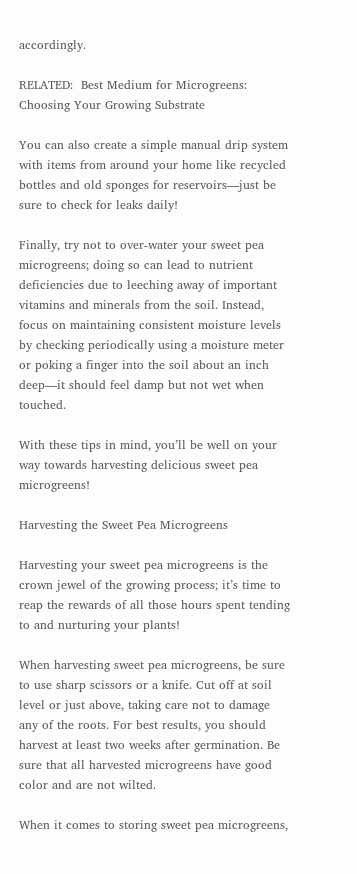accordingly.

RELATED:  Best Medium for Microgreens: Choosing Your Growing Substrate

You can also create a simple manual drip system with items from around your home like recycled bottles and old sponges for reservoirs—just be sure to check for leaks daily!

Finally, try not to over-water your sweet pea microgreens; doing so can lead to nutrient deficiencies due to leeching away of important vitamins and minerals from the soil. Instead, focus on maintaining consistent moisture levels by checking periodically using a moisture meter or poking a finger into the soil about an inch deep—it should feel damp but not wet when touched.

With these tips in mind, you’ll be well on your way towards harvesting delicious sweet pea microgreens!

Harvesting the Sweet Pea Microgreens

Harvesting your sweet pea microgreens is the crown jewel of the growing process; it’s time to reap the rewards of all those hours spent tending to and nurturing your plants!

When harvesting sweet pea microgreens, be sure to use sharp scissors or a knife. Cut off at soil level or just above, taking care not to damage any of the roots. For best results, you should harvest at least two weeks after germination. Be sure that all harvested microgreens have good color and are not wilted.

When it comes to storing sweet pea microgreens,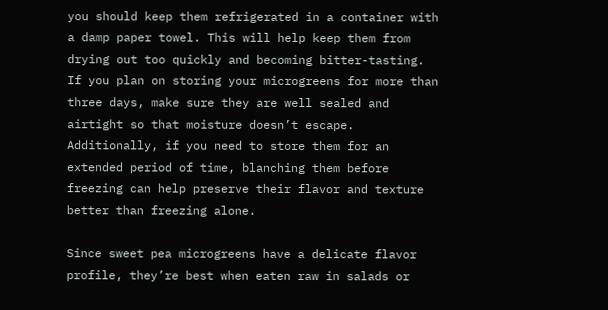you should keep them refrigerated in a container with a damp paper towel. This will help keep them from drying out too quickly and becoming bitter-tasting. If you plan on storing your microgreens for more than three days, make sure they are well sealed and airtight so that moisture doesn’t escape. Additionally, if you need to store them for an extended period of time, blanching them before freezing can help preserve their flavor and texture better than freezing alone.

Since sweet pea microgreens have a delicate flavor profile, they’re best when eaten raw in salads or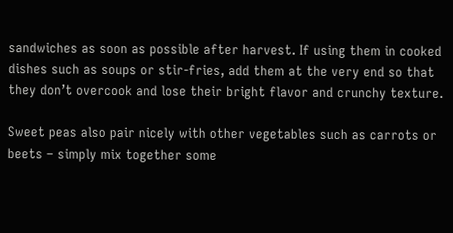sandwiches as soon as possible after harvest. If using them in cooked dishes such as soups or stir-fries, add them at the very end so that they don’t overcook and lose their bright flavor and crunchy texture.

Sweet peas also pair nicely with other vegetables such as carrots or beets – simply mix together some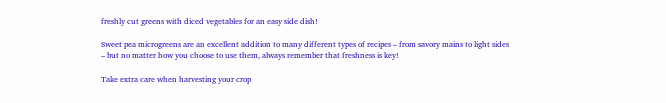freshly cut greens with diced vegetables for an easy side dish!

Sweet pea microgreens are an excellent addition to many different types of recipes – from savory mains to light sides – but no matter how you choose to use them, always remember that freshness is key!

Take extra care when harvesting your crop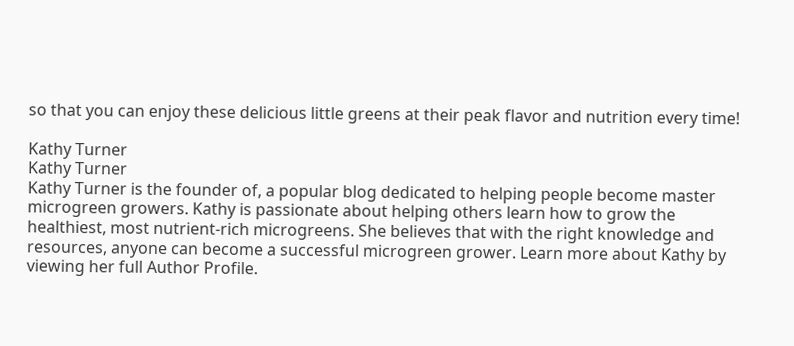so that you can enjoy these delicious little greens at their peak flavor and nutrition every time!

Kathy Turner
Kathy Turner
Kathy Turner is the founder of, a popular blog dedicated to helping people become master microgreen growers. Kathy is passionate about helping others learn how to grow the healthiest, most nutrient-rich microgreens. She believes that with the right knowledge and resources, anyone can become a successful microgreen grower. Learn more about Kathy by viewing her full Author Profile.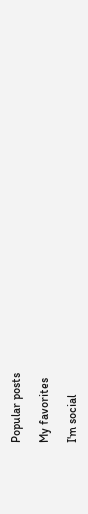Popular posts

My favorites

I'm social